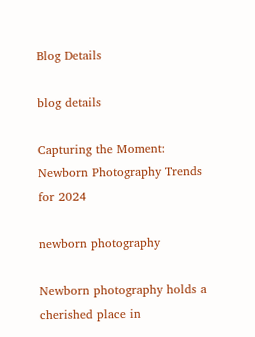Blog Details

blog details

Capturing the Moment: Newborn Photography Trends for 2024

newborn photography

Newborn photography holds a cherished place in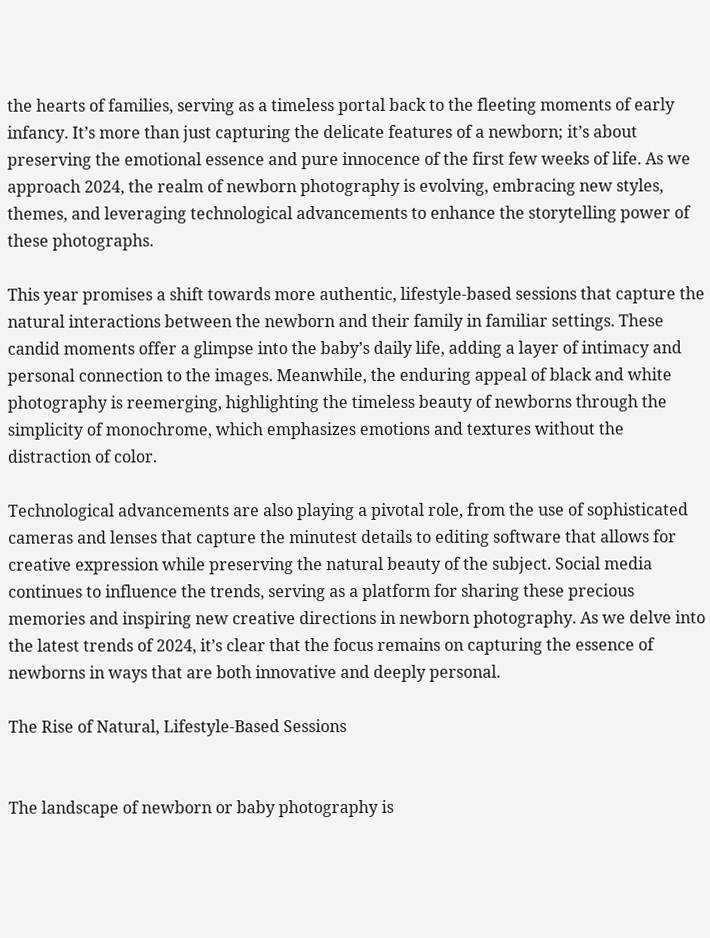the hearts of families, serving as a timeless portal back to the fleeting moments of early infancy. It’s more than just capturing the delicate features of a newborn; it’s about preserving the emotional essence and pure innocence of the first few weeks of life. As we approach 2024, the realm of newborn photography is evolving, embracing new styles, themes, and leveraging technological advancements to enhance the storytelling power of these photographs.

This year promises a shift towards more authentic, lifestyle-based sessions that capture the natural interactions between the newborn and their family in familiar settings. These candid moments offer a glimpse into the baby’s daily life, adding a layer of intimacy and personal connection to the images. Meanwhile, the enduring appeal of black and white photography is reemerging, highlighting the timeless beauty of newborns through the simplicity of monochrome, which emphasizes emotions and textures without the distraction of color.

Technological advancements are also playing a pivotal role, from the use of sophisticated cameras and lenses that capture the minutest details to editing software that allows for creative expression while preserving the natural beauty of the subject. Social media continues to influence the trends, serving as a platform for sharing these precious memories and inspiring new creative directions in newborn photography. As we delve into the latest trends of 2024, it’s clear that the focus remains on capturing the essence of newborns in ways that are both innovative and deeply personal.

The Rise of Natural, Lifestyle-Based Sessions


The landscape of newborn or baby photography is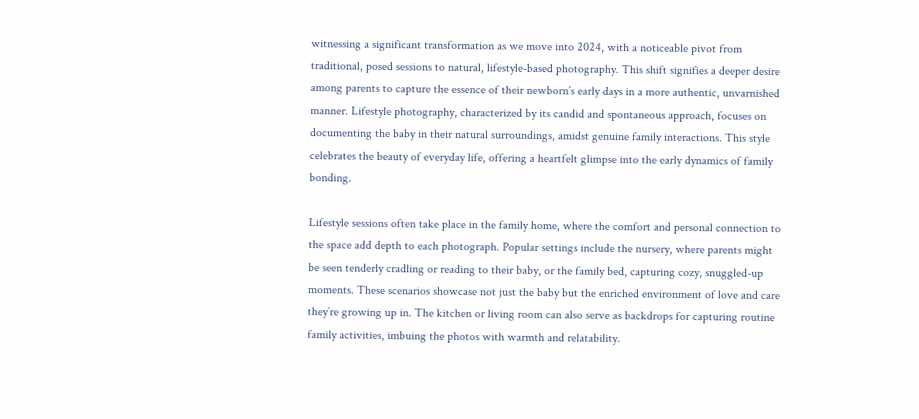witnessing a significant transformation as we move into 2024, with a noticeable pivot from traditional, posed sessions to natural, lifestyle-based photography. This shift signifies a deeper desire among parents to capture the essence of their newborn’s early days in a more authentic, unvarnished manner. Lifestyle photography, characterized by its candid and spontaneous approach, focuses on documenting the baby in their natural surroundings, amidst genuine family interactions. This style celebrates the beauty of everyday life, offering a heartfelt glimpse into the early dynamics of family bonding.

Lifestyle sessions often take place in the family home, where the comfort and personal connection to the space add depth to each photograph. Popular settings include the nursery, where parents might be seen tenderly cradling or reading to their baby, or the family bed, capturing cozy, snuggled-up moments. These scenarios showcase not just the baby but the enriched environment of love and care they’re growing up in. The kitchen or living room can also serve as backdrops for capturing routine family activities, imbuing the photos with warmth and relatability.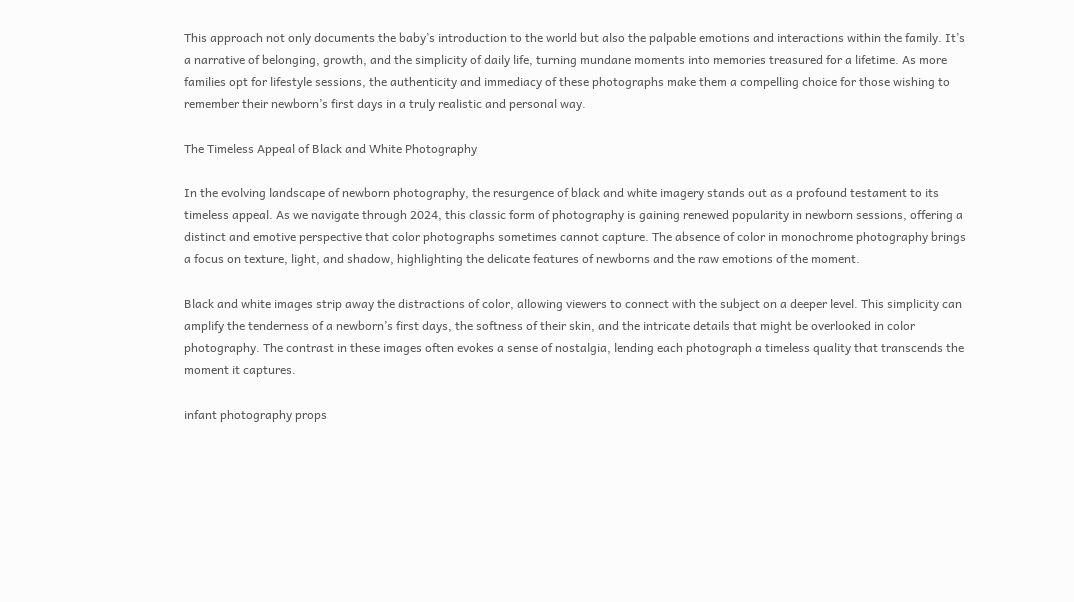This approach not only documents the baby’s introduction to the world but also the palpable emotions and interactions within the family. It’s a narrative of belonging, growth, and the simplicity of daily life, turning mundane moments into memories treasured for a lifetime. As more families opt for lifestyle sessions, the authenticity and immediacy of these photographs make them a compelling choice for those wishing to remember their newborn’s first days in a truly realistic and personal way.

The Timeless Appeal of Black and White Photography

In the evolving landscape of newborn photography, the resurgence of black and white imagery stands out as a profound testament to its timeless appeal. As we navigate through 2024, this classic form of photography is gaining renewed popularity in newborn sessions, offering a distinct and emotive perspective that color photographs sometimes cannot capture. The absence of color in monochrome photography brings a focus on texture, light, and shadow, highlighting the delicate features of newborns and the raw emotions of the moment.

Black and white images strip away the distractions of color, allowing viewers to connect with the subject on a deeper level. This simplicity can amplify the tenderness of a newborn’s first days, the softness of their skin, and the intricate details that might be overlooked in color photography. The contrast in these images often evokes a sense of nostalgia, lending each photograph a timeless quality that transcends the moment it captures.

infant photography props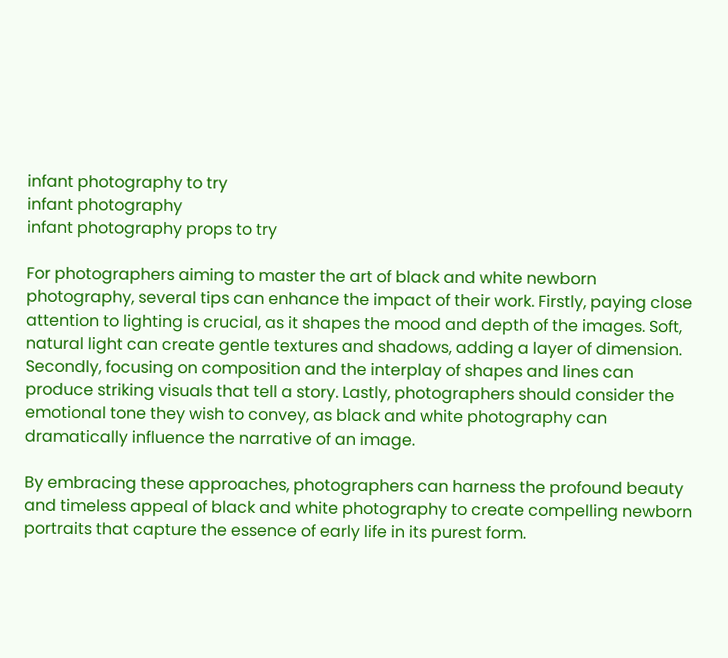infant photography to try
infant photography
infant photography props to try

For photographers aiming to master the art of black and white newborn photography, several tips can enhance the impact of their work. Firstly, paying close attention to lighting is crucial, as it shapes the mood and depth of the images. Soft, natural light can create gentle textures and shadows, adding a layer of dimension. Secondly, focusing on composition and the interplay of shapes and lines can produce striking visuals that tell a story. Lastly, photographers should consider the emotional tone they wish to convey, as black and white photography can dramatically influence the narrative of an image.

By embracing these approaches, photographers can harness the profound beauty and timeless appeal of black and white photography to create compelling newborn portraits that capture the essence of early life in its purest form.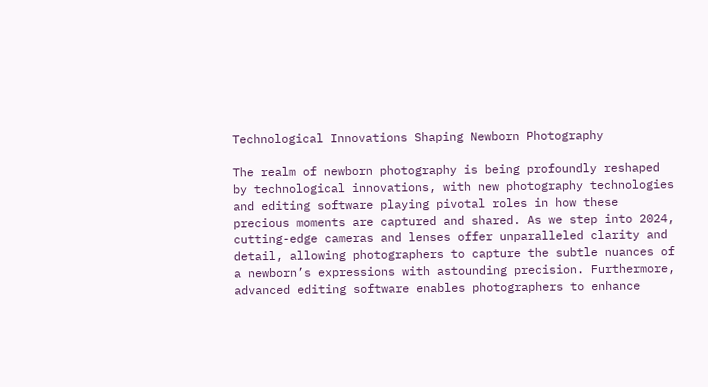Technological Innovations Shaping Newborn Photography

The realm of newborn photography is being profoundly reshaped by technological innovations, with new photography technologies and editing software playing pivotal roles in how these precious moments are captured and shared. As we step into 2024, cutting-edge cameras and lenses offer unparalleled clarity and detail, allowing photographers to capture the subtle nuances of a newborn’s expressions with astounding precision. Furthermore, advanced editing software enables photographers to enhance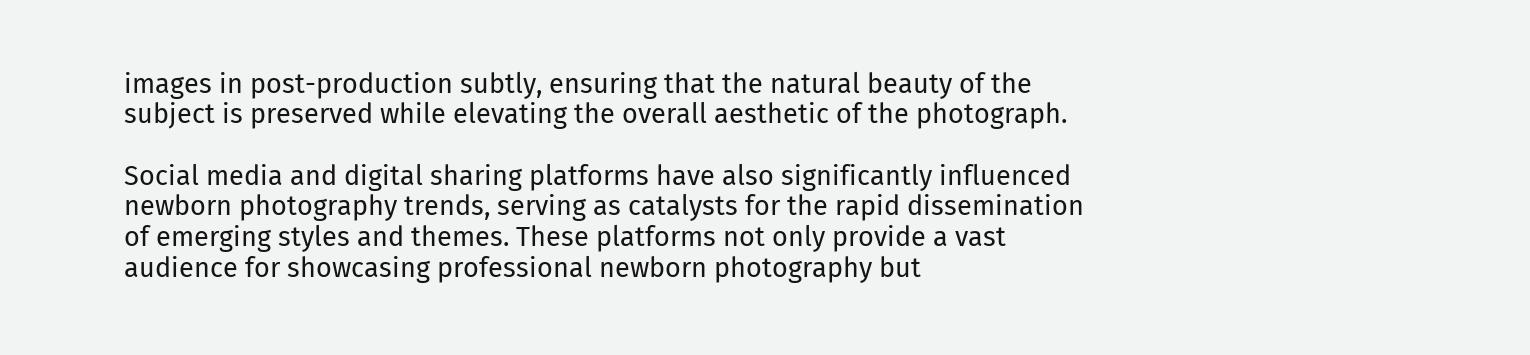images in post-production subtly, ensuring that the natural beauty of the subject is preserved while elevating the overall aesthetic of the photograph.

Social media and digital sharing platforms have also significantly influenced newborn photography trends, serving as catalysts for the rapid dissemination of emerging styles and themes. These platforms not only provide a vast audience for showcasing professional newborn photography but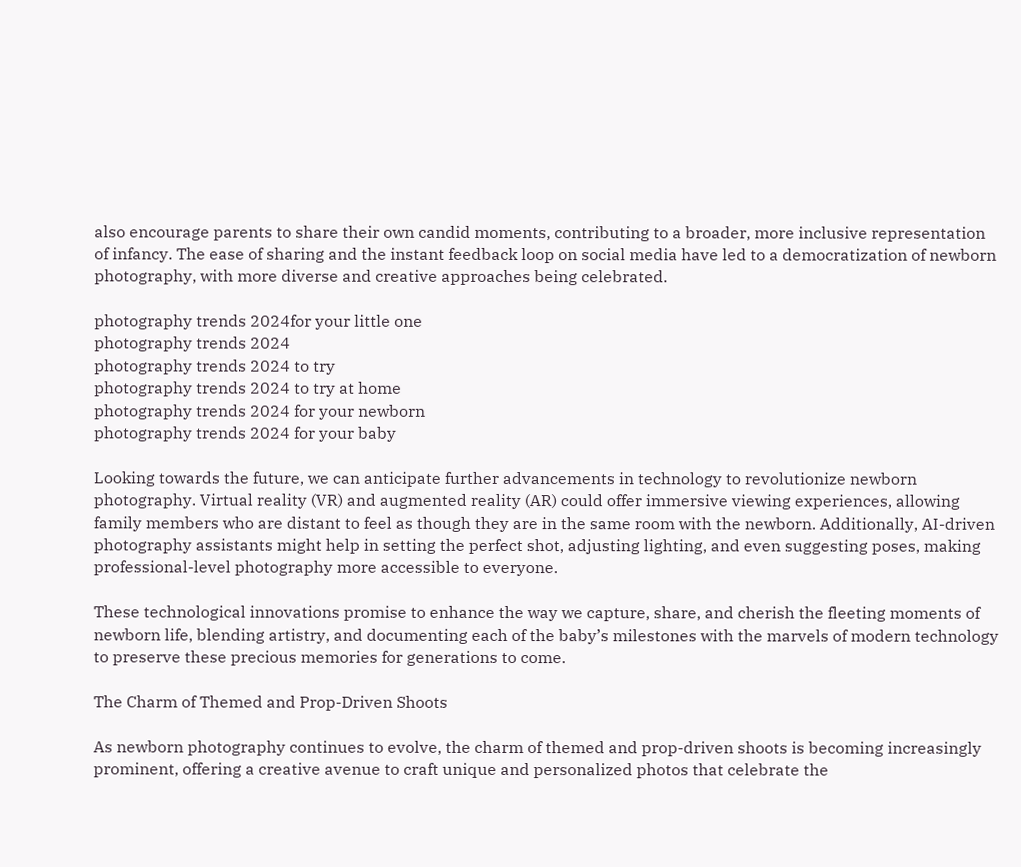also encourage parents to share their own candid moments, contributing to a broader, more inclusive representation of infancy. The ease of sharing and the instant feedback loop on social media have led to a democratization of newborn photography, with more diverse and creative approaches being celebrated.

photography trends 2024for your little one
photography trends 2024
photography trends 2024 to try
photography trends 2024 to try at home
photography trends 2024 for your newborn
photography trends 2024 for your baby

Looking towards the future, we can anticipate further advancements in technology to revolutionize newborn photography. Virtual reality (VR) and augmented reality (AR) could offer immersive viewing experiences, allowing family members who are distant to feel as though they are in the same room with the newborn. Additionally, AI-driven photography assistants might help in setting the perfect shot, adjusting lighting, and even suggesting poses, making professional-level photography more accessible to everyone.

These technological innovations promise to enhance the way we capture, share, and cherish the fleeting moments of newborn life, blending artistry, and documenting each of the baby’s milestones with the marvels of modern technology to preserve these precious memories for generations to come.

The Charm of Themed and Prop-Driven Shoots

As newborn photography continues to evolve, the charm of themed and prop-driven shoots is becoming increasingly prominent, offering a creative avenue to craft unique and personalized photos that celebrate the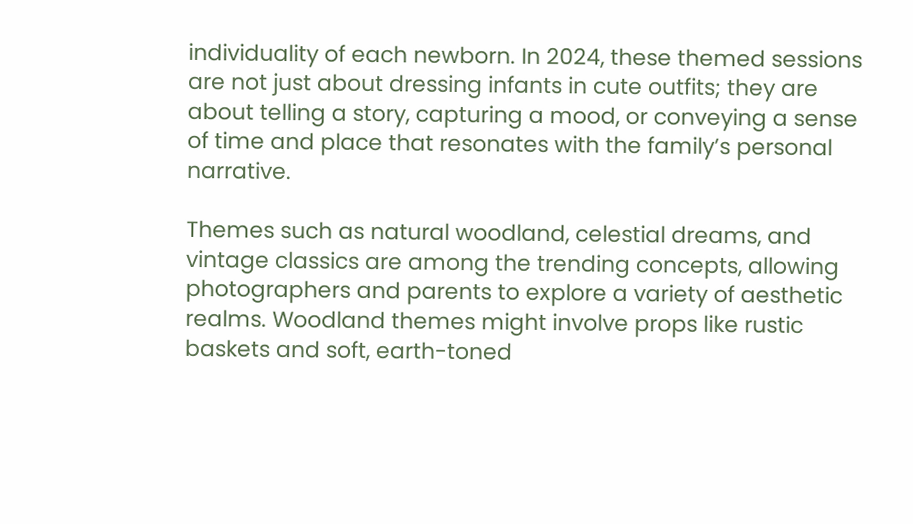individuality of each newborn. In 2024, these themed sessions are not just about dressing infants in cute outfits; they are about telling a story, capturing a mood, or conveying a sense of time and place that resonates with the family’s personal narrative.

Themes such as natural woodland, celestial dreams, and vintage classics are among the trending concepts, allowing photographers and parents to explore a variety of aesthetic realms. Woodland themes might involve props like rustic baskets and soft, earth-toned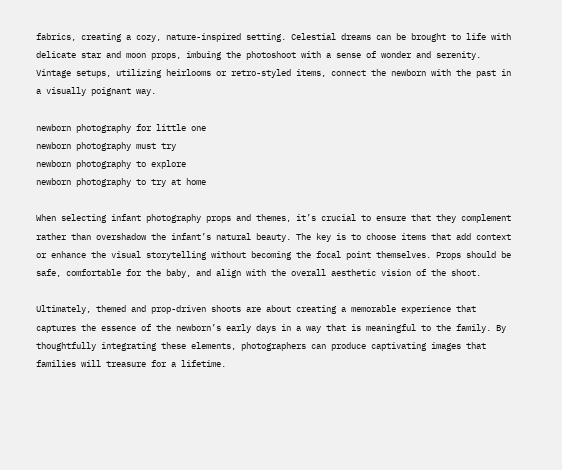fabrics, creating a cozy, nature-inspired setting. Celestial dreams can be brought to life with delicate star and moon props, imbuing the photoshoot with a sense of wonder and serenity. Vintage setups, utilizing heirlooms or retro-styled items, connect the newborn with the past in a visually poignant way.

newborn photography for little one
newborn photography must try
newborn photography to explore
newborn photography to try at home

When selecting infant photography props and themes, it’s crucial to ensure that they complement rather than overshadow the infant’s natural beauty. The key is to choose items that add context or enhance the visual storytelling without becoming the focal point themselves. Props should be safe, comfortable for the baby, and align with the overall aesthetic vision of the shoot.

Ultimately, themed and prop-driven shoots are about creating a memorable experience that captures the essence of the newborn’s early days in a way that is meaningful to the family. By thoughtfully integrating these elements, photographers can produce captivating images that families will treasure for a lifetime.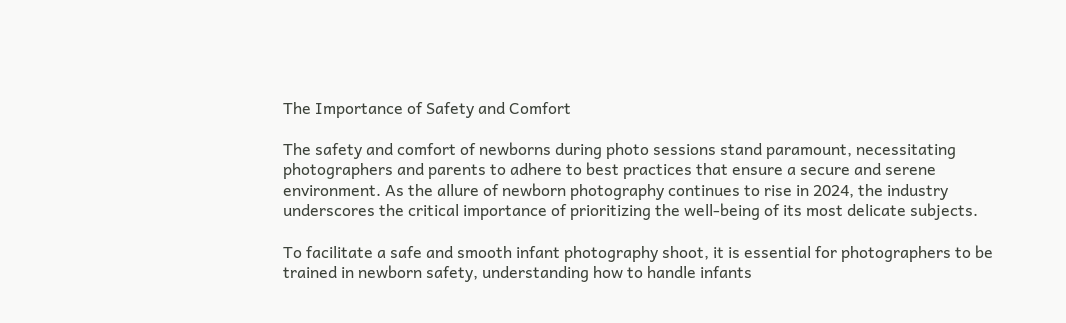The Importance of Safety and Comfort

The safety and comfort of newborns during photo sessions stand paramount, necessitating photographers and parents to adhere to best practices that ensure a secure and serene environment. As the allure of newborn photography continues to rise in 2024, the industry underscores the critical importance of prioritizing the well-being of its most delicate subjects.

To facilitate a safe and smooth infant photography shoot, it is essential for photographers to be trained in newborn safety, understanding how to handle infants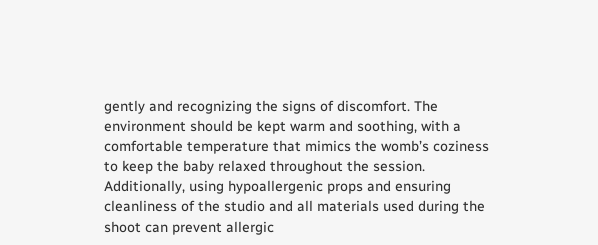gently and recognizing the signs of discomfort. The environment should be kept warm and soothing, with a comfortable temperature that mimics the womb’s coziness to keep the baby relaxed throughout the session. Additionally, using hypoallergenic props and ensuring cleanliness of the studio and all materials used during the shoot can prevent allergic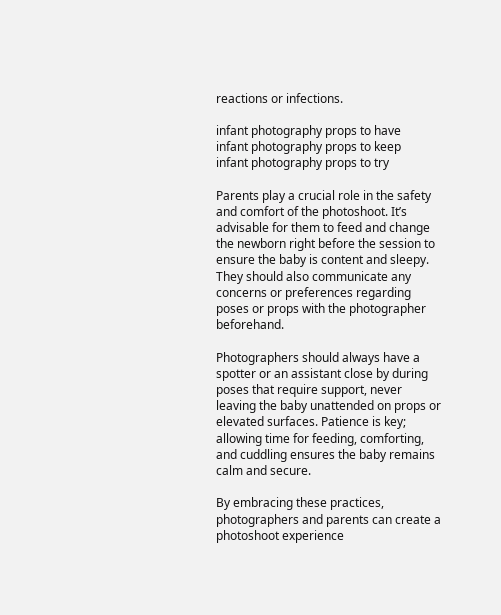reactions or infections.

infant photography props to have
infant photography props to keep
infant photography props to try

Parents play a crucial role in the safety and comfort of the photoshoot. It’s advisable for them to feed and change the newborn right before the session to ensure the baby is content and sleepy. They should also communicate any concerns or preferences regarding poses or props with the photographer beforehand.

Photographers should always have a spotter or an assistant close by during poses that require support, never leaving the baby unattended on props or elevated surfaces. Patience is key; allowing time for feeding, comforting, and cuddling ensures the baby remains calm and secure.

By embracing these practices, photographers and parents can create a photoshoot experience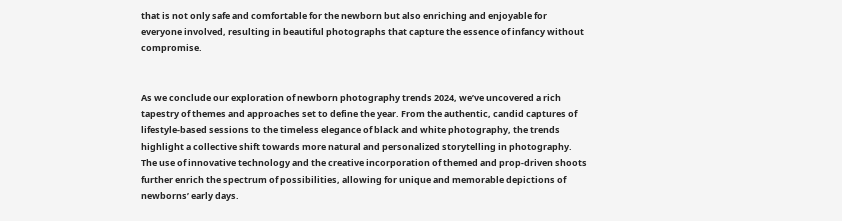that is not only safe and comfortable for the newborn but also enriching and enjoyable for everyone involved, resulting in beautiful photographs that capture the essence of infancy without compromise.


As we conclude our exploration of newborn photography trends 2024, we’ve uncovered a rich tapestry of themes and approaches set to define the year. From the authentic, candid captures of lifestyle-based sessions to the timeless elegance of black and white photography, the trends highlight a collective shift towards more natural and personalized storytelling in photography. The use of innovative technology and the creative incorporation of themed and prop-driven shoots further enrich the spectrum of possibilities, allowing for unique and memorable depictions of newborns’ early days.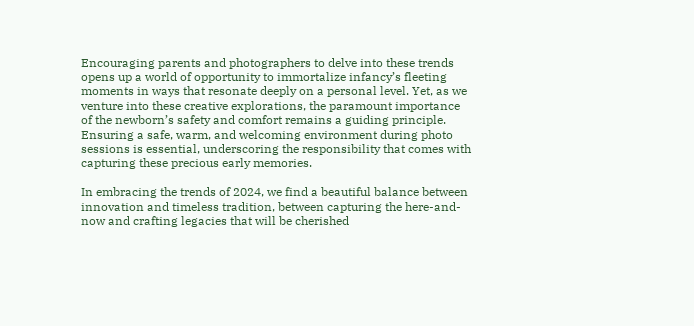Encouraging parents and photographers to delve into these trends opens up a world of opportunity to immortalize infancy’s fleeting moments in ways that resonate deeply on a personal level. Yet, as we venture into these creative explorations, the paramount importance of the newborn’s safety and comfort remains a guiding principle. Ensuring a safe, warm, and welcoming environment during photo sessions is essential, underscoring the responsibility that comes with capturing these precious early memories.

In embracing the trends of 2024, we find a beautiful balance between innovation and timeless tradition, between capturing the here-and-now and crafting legacies that will be cherished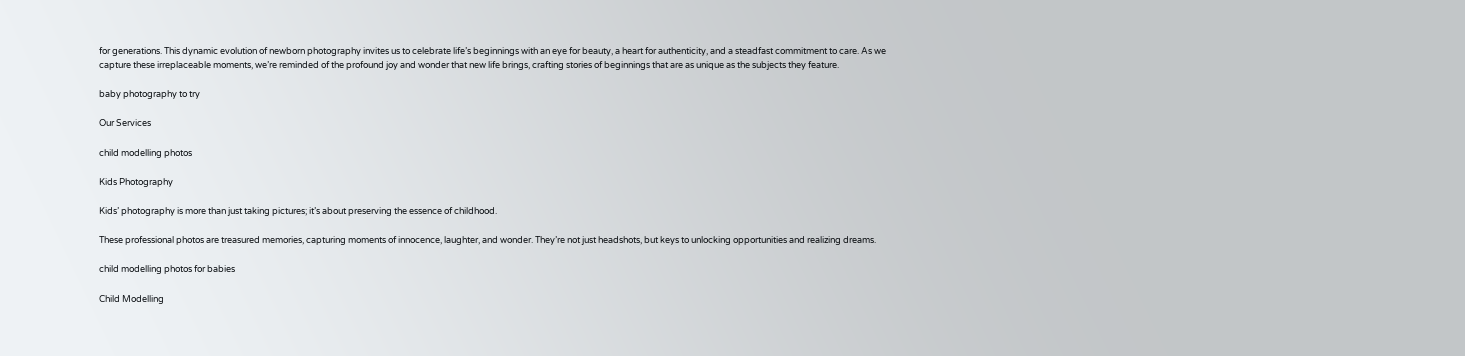for generations. This dynamic evolution of newborn photography invites us to celebrate life’s beginnings with an eye for beauty, a heart for authenticity, and a steadfast commitment to care. As we capture these irreplaceable moments, we’re reminded of the profound joy and wonder that new life brings, crafting stories of beginnings that are as unique as the subjects they feature.

baby photography to try

Our Services

child modelling photos

Kids Photography

Kids’ photography is more than just taking pictures; it’s about preserving the essence of childhood.

These professional photos are treasured memories, capturing moments of innocence, laughter, and wonder. They’re not just headshots, but keys to unlocking opportunities and realizing dreams.

child modelling photos for babies

Child Modelling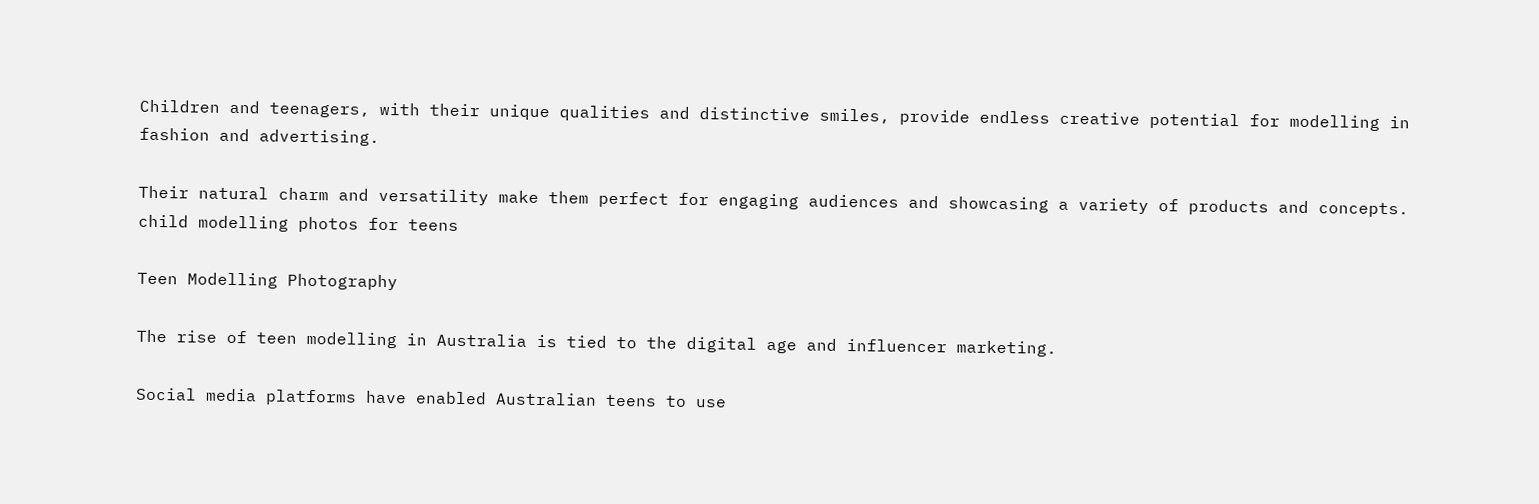Children and teenagers, with their unique qualities and distinctive smiles, provide endless creative potential for modelling in fashion and advertising.

Their natural charm and versatility make them perfect for engaging audiences and showcasing a variety of products and concepts.
child modelling photos for teens

Teen Modelling Photography

The rise of teen modelling in Australia is tied to the digital age and influencer marketing.

Social media platforms have enabled Australian teens to use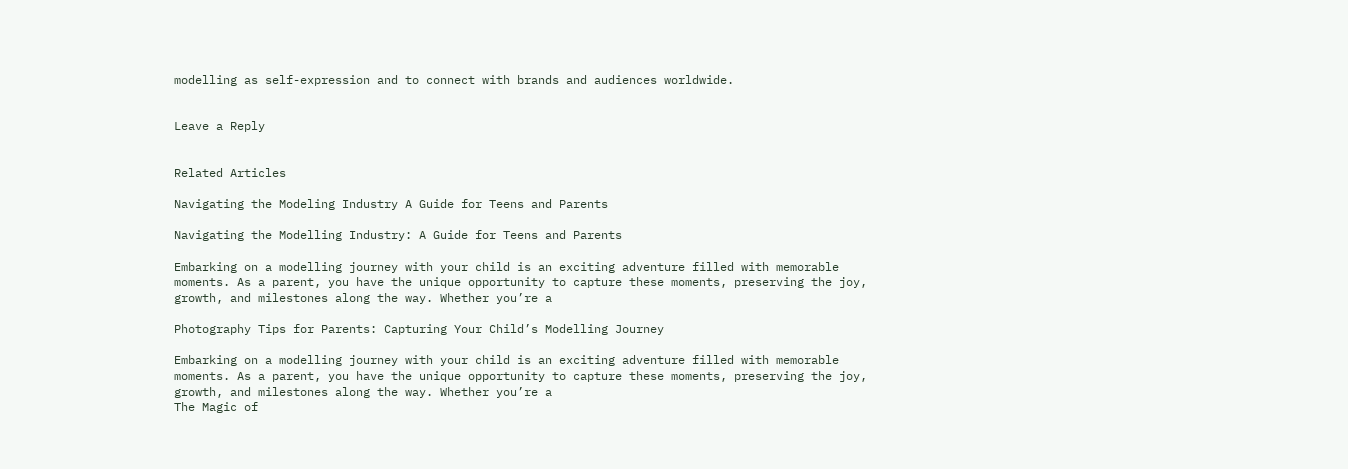modelling as self-expression and to connect with brands and audiences worldwide.


Leave a Reply


Related Articles

Navigating the Modeling Industry A Guide for Teens and Parents

Navigating the Modelling Industry: A Guide for Teens and Parents

Embarking on a modelling journey with your child is an exciting adventure filled with memorable moments. As a parent, you have the unique opportunity to capture these moments, preserving the joy, growth, and milestones along the way. Whether you’re a

Photography Tips for Parents: Capturing Your Child’s Modelling Journey

Embarking on a modelling journey with your child is an exciting adventure filled with memorable moments. As a parent, you have the unique opportunity to capture these moments, preserving the joy, growth, and milestones along the way. Whether you’re a
The Magic of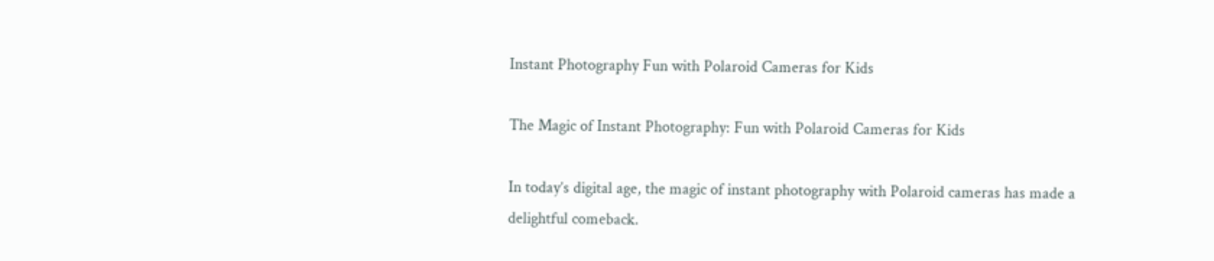Instant Photography Fun with Polaroid Cameras for Kids

The Magic of Instant Photography: Fun with Polaroid Cameras for Kids

In today’s digital age, the magic of instant photography with Polaroid cameras has made a delightful comeback.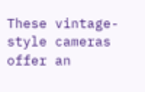These vintage-style cameras offer an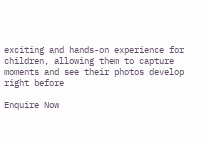exciting and hands-on experience for children, allowing them to capture moments and see their photos develop right before

Enquire Now